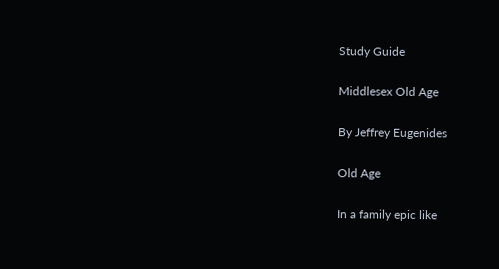Study Guide

Middlesex Old Age

By Jeffrey Eugenides

Old Age

In a family epic like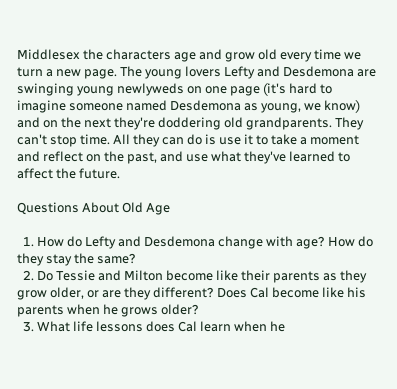Middlesex the characters age and grow old every time we turn a new page. The young lovers Lefty and Desdemona are swinging young newlyweds on one page (it's hard to imagine someone named Desdemona as young, we know) and on the next they're doddering old grandparents. They can't stop time. All they can do is use it to take a moment and reflect on the past, and use what they've learned to affect the future.

Questions About Old Age

  1. How do Lefty and Desdemona change with age? How do they stay the same?
  2. Do Tessie and Milton become like their parents as they grow older, or are they different? Does Cal become like his parents when he grows older?
  3. What life lessons does Cal learn when he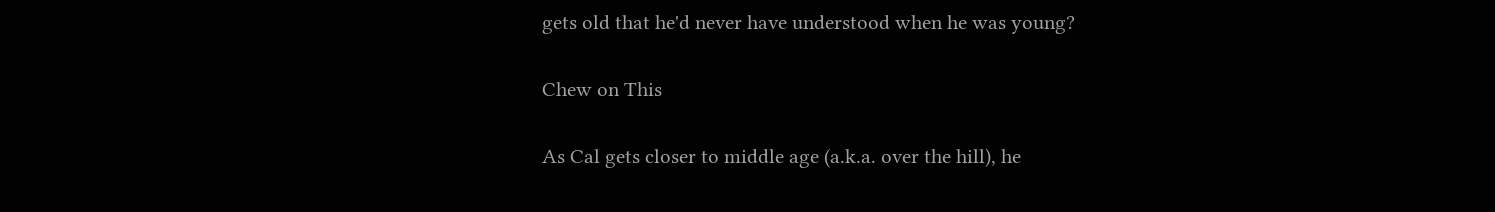gets old that he'd never have understood when he was young?

Chew on This

As Cal gets closer to middle age (a.k.a. over the hill), he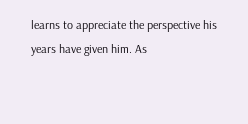learns to appreciate the perspective his years have given him. As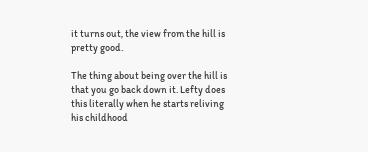it turns out, the view from the hill is pretty good.

The thing about being over the hill is that you go back down it. Lefty does this literally when he starts reliving his childhood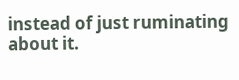instead of just ruminating about it.